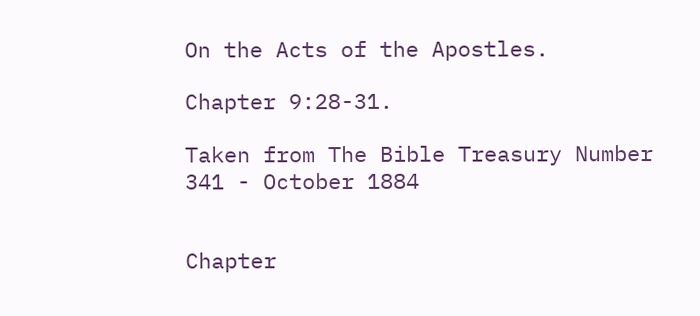On the Acts of the Apostles.

Chapter 9:28-31.

Taken from The Bible Treasury Number 341 - October 1884


Chapter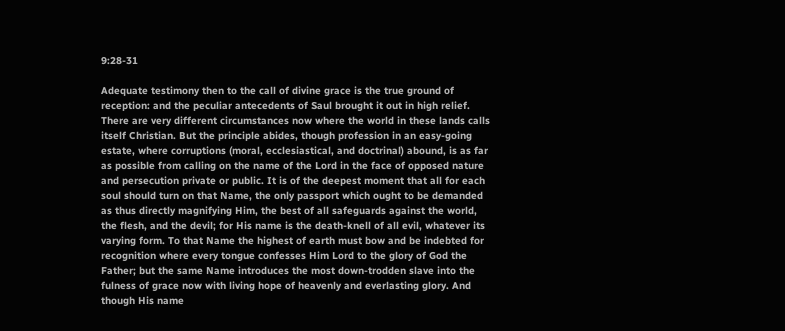9:28-31

Adequate testimony then to the call of divine grace is the true ground of reception: and the peculiar antecedents of Saul brought it out in high relief. There are very different circumstances now where the world in these lands calls itself Christian. But the principle abides, though profession in an easy-going estate, where corruptions (moral, ecclesiastical, and doctrinal) abound, is as far as possible from calling on the name of the Lord in the face of opposed nature and persecution private or public. It is of the deepest moment that all for each soul should turn on that Name, the only passport which ought to be demanded as thus directly magnifying Him, the best of all safeguards against the world, the flesh, and the devil; for His name is the death-knell of all evil, whatever its varying form. To that Name the highest of earth must bow and be indebted for recognition where every tongue confesses Him Lord to the glory of God the Father; but the same Name introduces the most down-trodden slave into the fulness of grace now with living hope of heavenly and everlasting glory. And though His name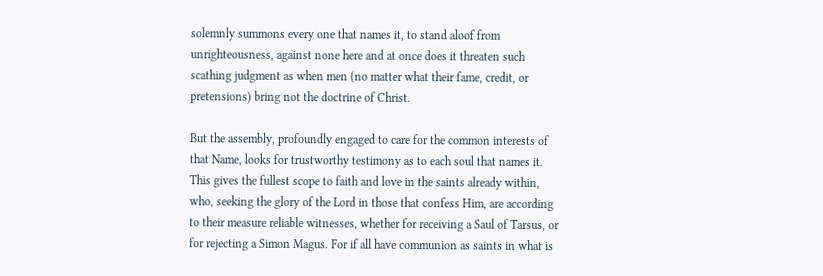solemnly summons every one that names it, to stand aloof from unrighteousness, against none here and at once does it threaten such scathing judgment as when men (no matter what their fame, credit, or pretensions) bring not the doctrine of Christ.

But the assembly, profoundly engaged to care for the common interests of that Name, looks for trustworthy testimony as to each soul that names it. This gives the fullest scope to faith and love in the saints already within, who, seeking the glory of the Lord in those that confess Him, are according to their measure reliable witnesses, whether for receiving a Saul of Tarsus, or for rejecting a Simon Magus. For if all have communion as saints in what is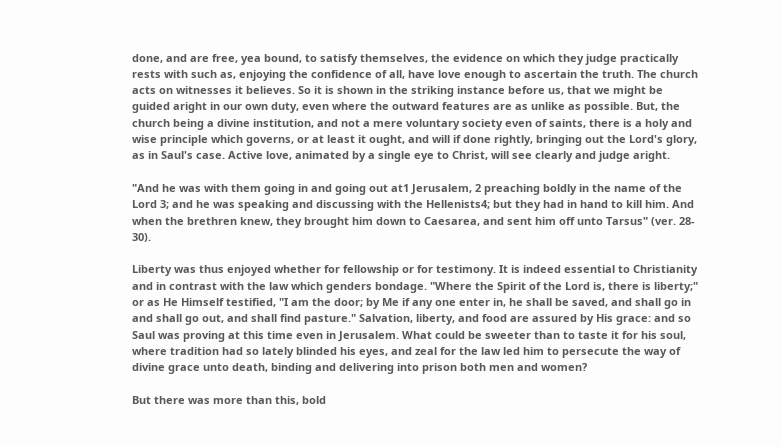done, and are free, yea bound, to satisfy themselves, the evidence on which they judge practically rests with such as, enjoying the confidence of all, have love enough to ascertain the truth. The church acts on witnesses it believes. So it is shown in the striking instance before us, that we might be guided aright in our own duty, even where the outward features are as unlike as possible. But, the church being a divine institution, and not a mere voluntary society even of saints, there is a holy and wise principle which governs, or at least it ought, and will if done rightly, bringing out the Lord's glory, as in Saul's case. Active love, animated by a single eye to Christ, will see clearly and judge aright.

"And he was with them going in and going out at1 Jerusalem, 2 preaching boldly in the name of the Lord 3; and he was speaking and discussing with the Hellenists4; but they had in hand to kill him. And when the brethren knew, they brought him down to Caesarea, and sent him off unto Tarsus" (ver. 28- 30).

Liberty was thus enjoyed whether for fellowship or for testimony. It is indeed essential to Christianity and in contrast with the law which genders bondage. "Where the Spirit of the Lord is, there is liberty;" or as He Himself testified, "I am the door; by Me if any one enter in, he shall be saved, and shall go in and shall go out, and shall find pasture." Salvation, liberty, and food are assured by His grace: and so Saul was proving at this time even in Jerusalem. What could be sweeter than to taste it for his soul, where tradition had so lately blinded his eyes, and zeal for the law led him to persecute the way of divine grace unto death, binding and delivering into prison both men and women?

But there was more than this, bold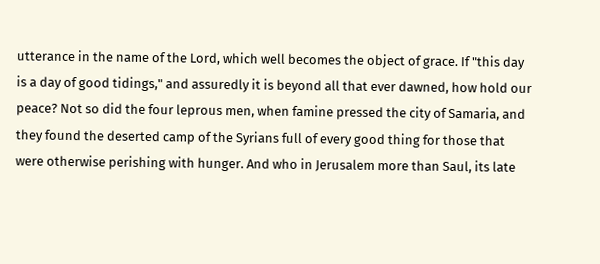utterance in the name of the Lord, which well becomes the object of grace. If "this day is a day of good tidings," and assuredly it is beyond all that ever dawned, how hold our peace? Not so did the four leprous men, when famine pressed the city of Samaria, and they found the deserted camp of the Syrians full of every good thing for those that were otherwise perishing with hunger. And who in Jerusalem more than Saul, its late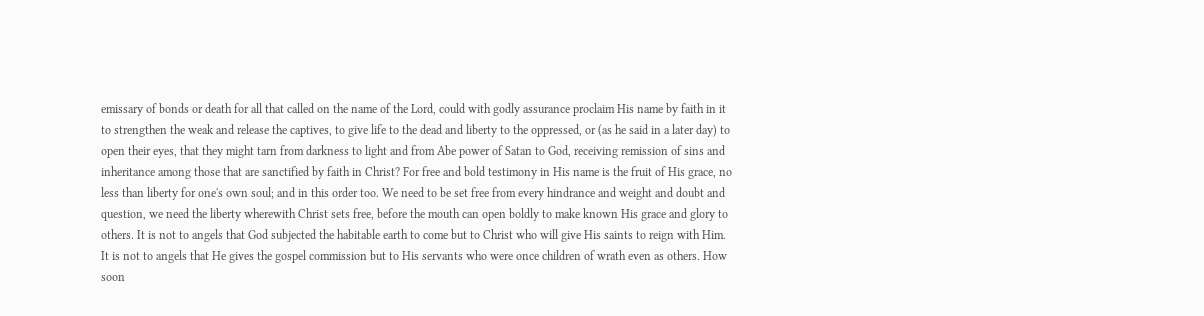emissary of bonds or death for all that called on the name of the Lord, could with godly assurance proclaim His name by faith in it to strengthen the weak and release the captives, to give life to the dead and liberty to the oppressed, or (as he said in a later day) to open their eyes, that they might tarn from darkness to light and from Abe power of Satan to God, receiving remission of sins and inheritance among those that are sanctified by faith in Christ? For free and bold testimony in His name is the fruit of His grace, no less than liberty for one's own soul; and in this order too. We need to be set free from every hindrance and weight and doubt and question, we need the liberty wherewith Christ sets free, before the mouth can open boldly to make known His grace and glory to others. It is not to angels that God subjected the habitable earth to come but to Christ who will give His saints to reign with Him. It is not to angels that He gives the gospel commission but to His servants who were once children of wrath even as others. How soon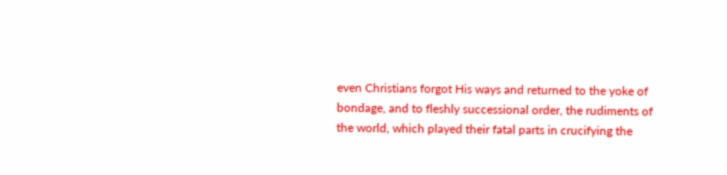even Christians forgot His ways and returned to the yoke of bondage, and to fleshly successional order, the rudiments of the world, which played their fatal parts in crucifying the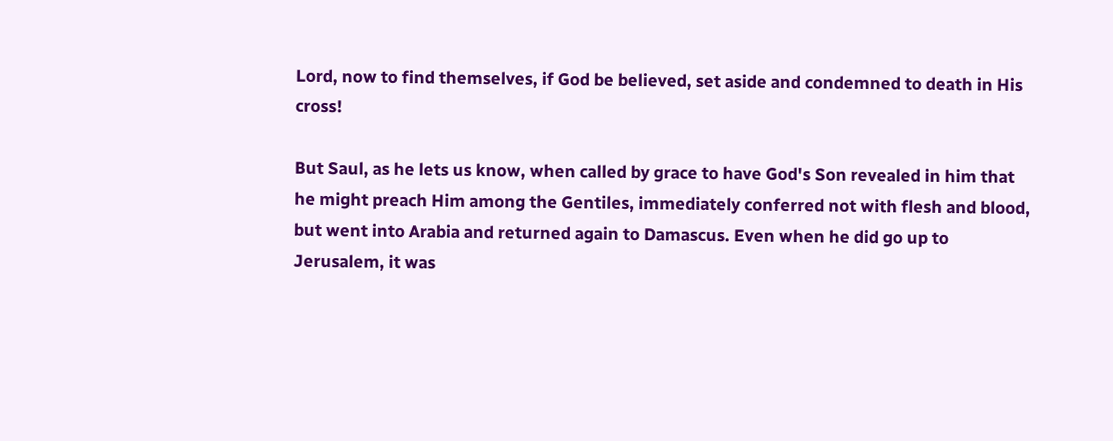Lord, now to find themselves, if God be believed, set aside and condemned to death in His cross!

But Saul, as he lets us know, when called by grace to have God's Son revealed in him that he might preach Him among the Gentiles, immediately conferred not with flesh and blood, but went into Arabia and returned again to Damascus. Even when he did go up to Jerusalem, it was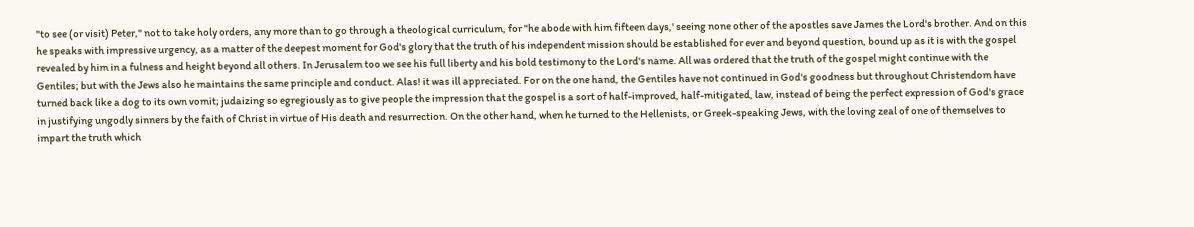"to see (or visit) Peter," not to take holy orders, any more than to go through a theological curriculum, for "he abode with him fifteen days,' seeing none other of the apostles save James the Lord's brother. And on this he speaks with impressive urgency, as a matter of the deepest moment for God's glory that the truth of his independent mission should be established for ever and beyond question, bound up as it is with the gospel revealed by him in a fulness and height beyond all others. In Jerusalem too we see his full liberty and his bold testimony to the Lord's name. All was ordered that the truth of the gospel might continue with the Gentiles; but with the Jews also he maintains the same principle and conduct. Alas! it was ill appreciated. For on the one hand, the Gentiles have not continued in God's goodness but throughout Christendom have turned back like a dog to its own vomit; judaizing so egregiously as to give people the impression that the gospel is a sort of half-improved, half-mitigated, law, instead of being the perfect expression of God's grace in justifying ungodly sinners by the faith of Christ in virtue of His death and resurrection. On the other hand, when he turned to the Hellenists, or Greek-speaking Jews, with the loving zeal of one of themselves to impart the truth which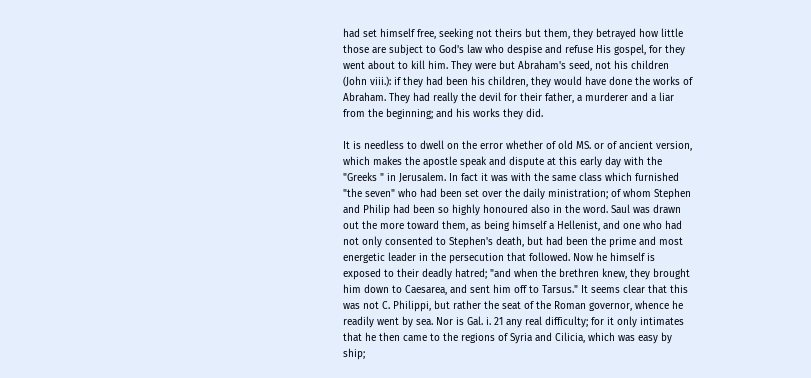had set himself free, seeking not theirs but them, they betrayed how little those are subject to God's law who despise and refuse His gospel, for they went about to kill him. They were but Abraham's seed, not his children (John viii.): if they had been his children, they would have done the works of Abraham. They had really the devil for their father, a murderer and a liar from the beginning; and his works they did.

It is needless to dwell on the error whether of old MS. or of ancient version, which makes the apostle speak and dispute at this early day with the "Greeks " in Jerusalem. In fact it was with the same class which furnished "the seven" who had been set over the daily ministration; of whom Stephen and Philip had been so highly honoured also in the word. Saul was drawn out the more toward them, as being himself a Hellenist, and one who had not only consented to Stephen's death, but had been the prime and most energetic leader in the persecution that followed. Now he himself is exposed to their deadly hatred; "and when the brethren knew, they brought him down to Caesarea, and sent him off to Tarsus." It seems clear that this was not C. Philippi, but rather the seat of the Roman governor, whence he readily went by sea. Nor is Gal. i. 21 any real difficulty; for it only intimates that he then came to the regions of Syria and Cilicia, which was easy by ship;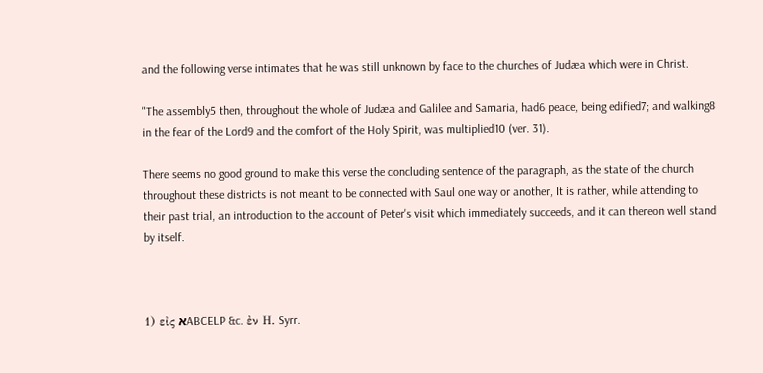and the following verse intimates that he was still unknown by face to the churches of Judæa which were in Christ.

"The assembly5 then, throughout the whole of Judæa and Galilee and Samaria, had6 peace, being edified7; and walking8 in the fear of the Lord9 and the comfort of the Holy Spirit, was multiplied10 (ver. 31).

There seems no good ground to make this verse the concluding sentence of the paragraph, as the state of the church throughout these districts is not meant to be connected with Saul one way or another, It is rather, while attending to their past trial, an introduction to the account of Peter's visit which immediately succeeds, and it can thereon well stand by itself.



1) εἰς אABCELP &c. ἐν Η. Syrr.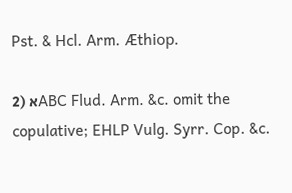Pst. & Hcl. Arm. Æthiοp.

2) אABC Flud. Arm. &c. omit the copulative; EHLP Vulg. Syrr. Cop. &c.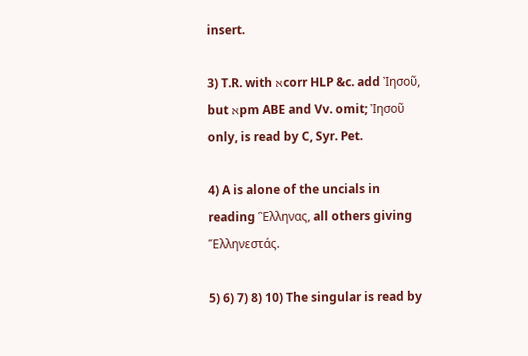insert.

3) T.R. with אcorr HLP &c. add Ἰησοῦ, but אpm ABE and Vv. omit; Ἰησοῦ only, is read by C, Syr. Pet.

4) A is alone of the uncials in reading Ἓλληνας, all others giving Ἕλληνεστάς.

5) 6) 7) 8) 10) The singular is read by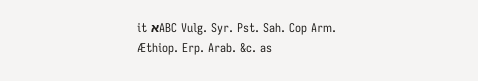it אABC Vulg. Syr. Pst. Sah. Cop Arm. Æthiop. Erp. Arab. &c. as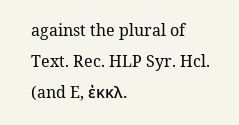against the plural of Text. Rec. HLP Syr. Hcl. (and E, ἐκκλ.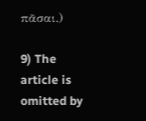πᾶσαι.)

9) The article is omitted by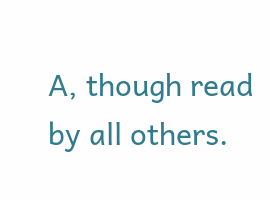A, though read by all others.